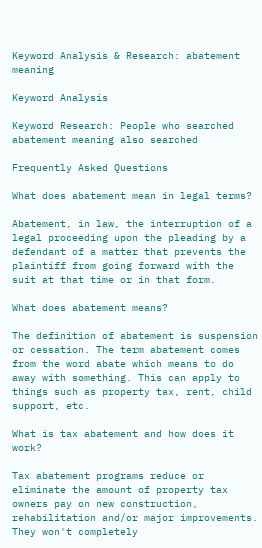Keyword Analysis & Research: abatement meaning

Keyword Analysis

Keyword Research: People who searched abatement meaning also searched

Frequently Asked Questions

What does abatement mean in legal terms?

Abatement, in law, the interruption of a legal proceeding upon the pleading by a defendant of a matter that prevents the plaintiff from going forward with the suit at that time or in that form.

What does abatement means?

The definition of abatement is suspension or cessation. The term abatement comes from the word abate which means to do away with something. This can apply to things such as property tax, rent, child support, etc.

What is tax abatement and how does it work?

Tax abatement programs reduce or eliminate the amount of property tax owners pay on new construction, rehabilitation and/or major improvements. They won't completely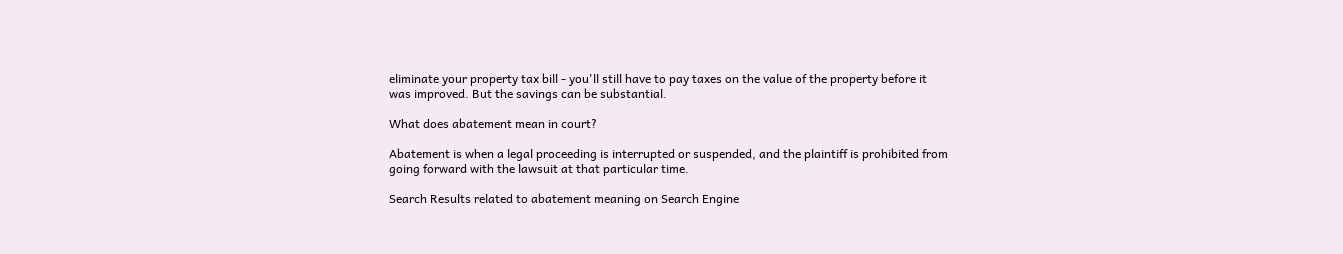eliminate your property tax bill - you'll still have to pay taxes on the value of the property before it was improved. But the savings can be substantial.

What does abatement mean in court?

Abatement is when a legal proceeding is interrupted or suspended, and the plaintiff is prohibited from going forward with the lawsuit at that particular time.

Search Results related to abatement meaning on Search Engine